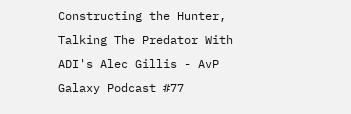Constructing the Hunter, Talking The Predator With ADI's Alec Gillis - AvP Galaxy Podcast #77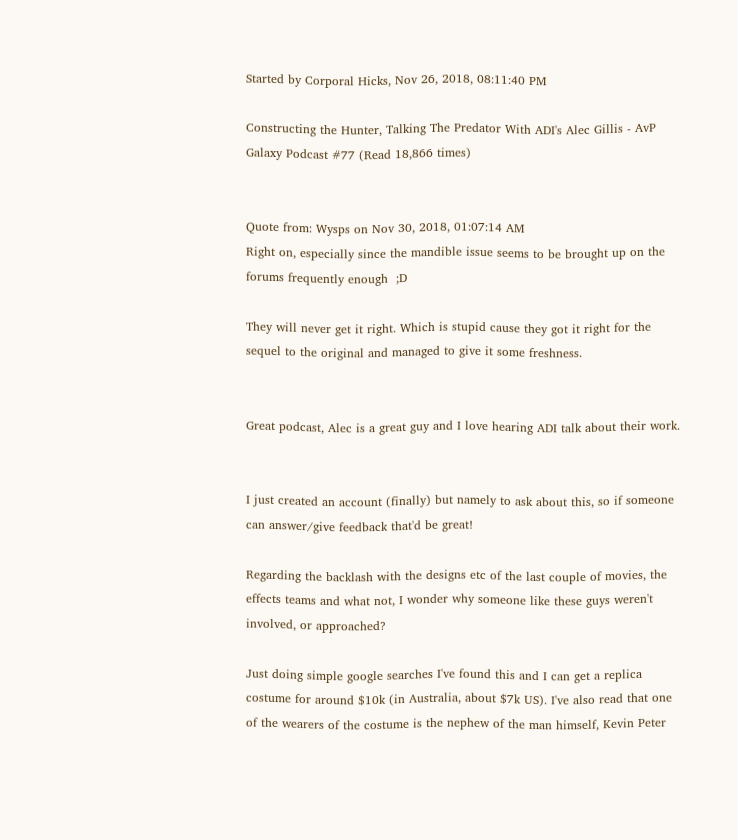Started by Corporal Hicks, Nov 26, 2018, 08:11:40 PM

Constructing the Hunter, Talking The Predator With ADI's Alec Gillis - AvP Galaxy Podcast #77 (Read 18,866 times)


Quote from: Wysps on Nov 30, 2018, 01:07:14 AM
Right on, especially since the mandible issue seems to be brought up on the forums frequently enough  ;D

They will never get it right. Which is stupid cause they got it right for the sequel to the original and managed to give it some freshness.


Great podcast, Alec is a great guy and I love hearing ADI talk about their work.


I just created an account (finally) but namely to ask about this, so if someone can answer/give feedback that'd be great!

Regarding the backlash with the designs etc of the last couple of movies, the effects teams and what not, I wonder why someone like these guys weren't involved, or approached?

Just doing simple google searches I've found this and I can get a replica costume for around $10k (in Australia, about $7k US). I've also read that one of the wearers of the costume is the nephew of the man himself, Kevin Peter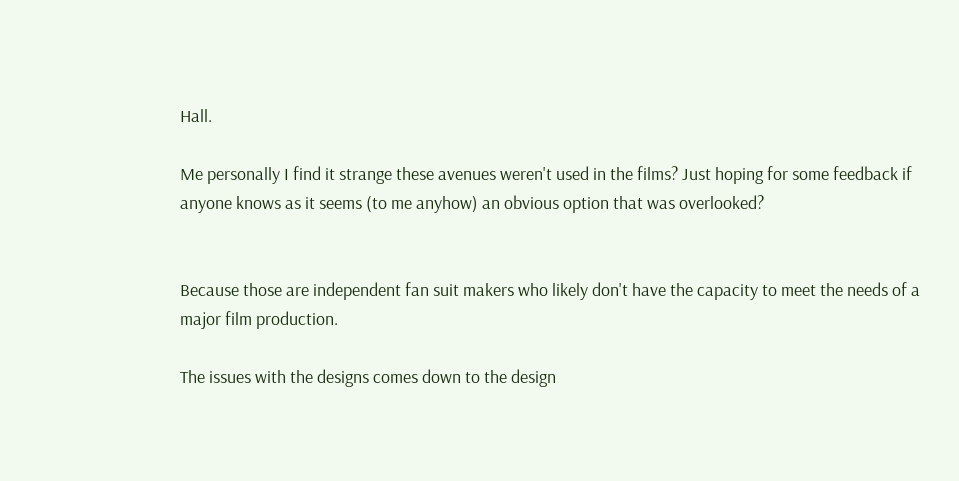Hall.

Me personally I find it strange these avenues weren't used in the films? Just hoping for some feedback if anyone knows as it seems (to me anyhow) an obvious option that was overlooked?


Because those are independent fan suit makers who likely don't have the capacity to meet the needs of a major film production.

The issues with the designs comes down to the design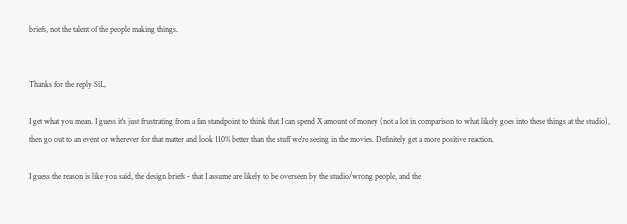briefs, not the talent of the people making things.


Thanks for the reply SiL,

I get what you mean. I guess it's just frustrating from a fan standpoint to think that I can spend X amount of money (not a lot in comparison to what likely goes into these things at the studio), then go out to an event or wherever for that matter and look 110% better than the stuff we're seeing in the movies. Definitely get a more positive reaction.

I guess the reason is like you said, the design briefs - that I assume are likely to be overseen by the studio/wrong people, and the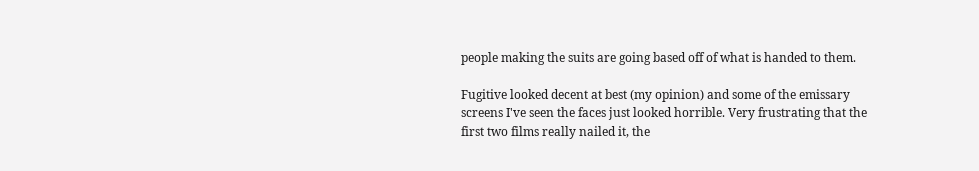people making the suits are going based off of what is handed to them.

Fugitive looked decent at best (my opinion) and some of the emissary screens I've seen the faces just looked horrible. Very frustrating that the first two films really nailed it, the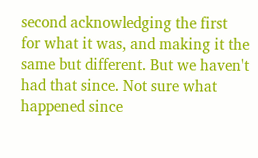second acknowledging the first for what it was, and making it the same but different. But we haven't had that since. Not sure what happened since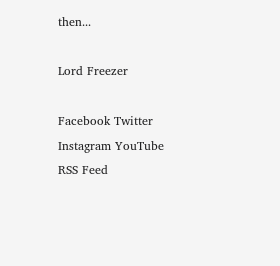then...

Lord Freezer

Facebook Twitter Instagram YouTube RSS Feed